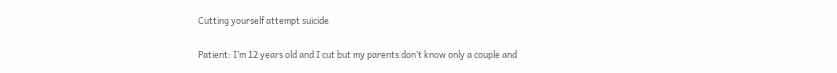Cutting yourself attempt suicide

Patient: I’m 12 years old and I cut but my parents don’t know only a couple and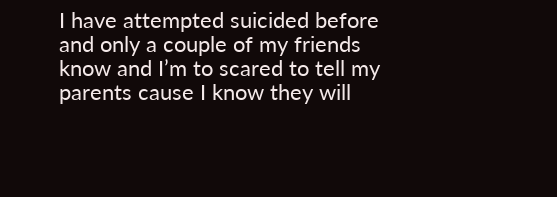I have attempted suicided before and only a couple of my friends know and I’m to scared to tell my parents cause I know they will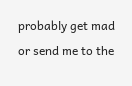probably get mad or send me to the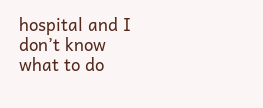hospital and I don’t know what to do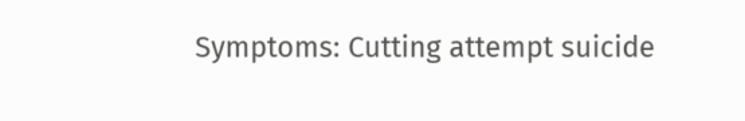Symptoms: Cutting attempt suicide